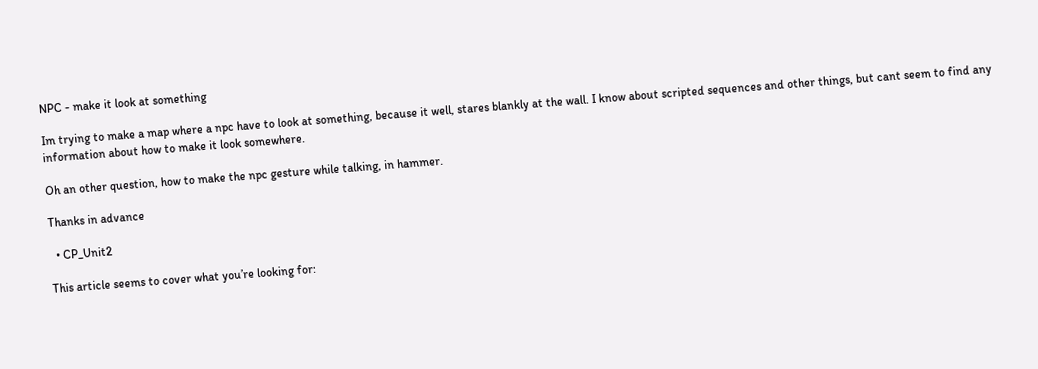NPC - make it look at something

Im trying to make a map where a npc have to look at something, because it well, stares blankly at the wall. I know about scripted sequences and other things, but cant seem to find any information about how to make it look somewhere.

Oh an other question, how to make the npc gesture while talking, in hammer.

Thanks in advance

  • CP_Unit2

This article seems to cover what you’re looking for: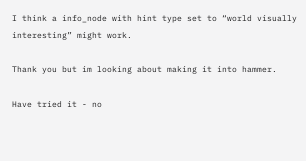I think a info_node with hint type set to “world visually interesting” might work.

Thank you but im looking about making it into hammer.

Have tried it - no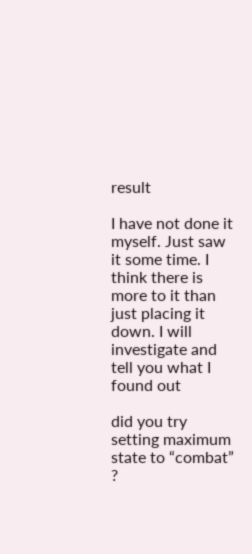result

I have not done it myself. Just saw it some time. I think there is more to it than just placing it down. I will investigate and tell you what I found out

did you try setting maximum state to “combat” ?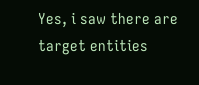Yes, i saw there are target entities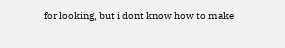for looking, but i dont know how to make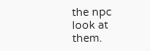the npc look at them.